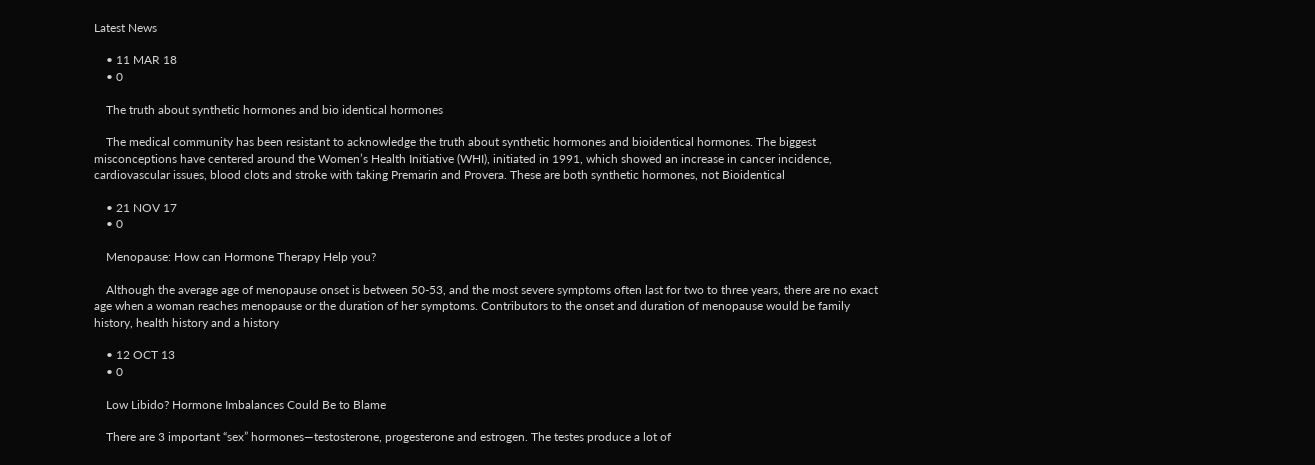Latest News

    • 11 MAR 18
    • 0

    The truth about synthetic hormones and bio identical hormones

    The medical community has been resistant to acknowledge the truth about synthetic hormones and bioidentical hormones. The biggest misconceptions have centered around the Women’s Health Initiative (WHI), initiated in 1991, which showed an increase in cancer incidence, cardiovascular issues, blood clots and stroke with taking Premarin and Provera. These are both synthetic hormones, not Bioidentical

    • 21 NOV 17
    • 0

    Menopause: How can Hormone Therapy Help you?

    Although the average age of menopause onset is between 50-53, and the most severe symptoms often last for two to three years, there are no exact age when a woman reaches menopause or the duration of her symptoms. Contributors to the onset and duration of menopause would be family history, health history and a history

    • 12 OCT 13
    • 0

    Low Libido? Hormone Imbalances Could Be to Blame

    There are 3 important “sex” hormones—testosterone, progesterone and estrogen. The testes produce a lot of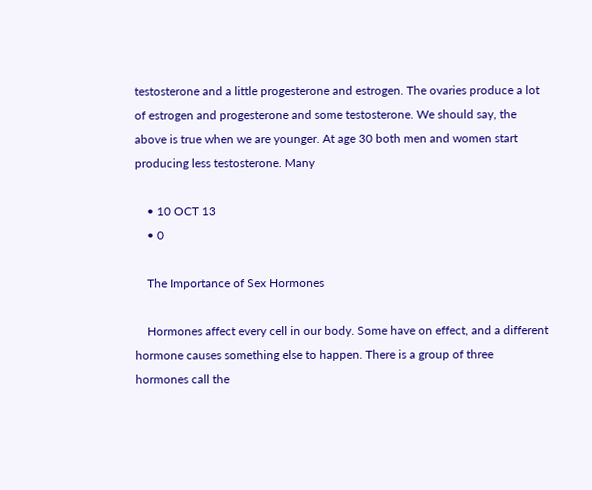testosterone and a little progesterone and estrogen. The ovaries produce a lot of estrogen and progesterone and some testosterone. We should say, the above is true when we are younger. At age 30 both men and women start producing less testosterone. Many

    • 10 OCT 13
    • 0

    The Importance of Sex Hormones

    Hormones affect every cell in our body. Some have on effect, and a different hormone causes something else to happen. There is a group of three hormones call the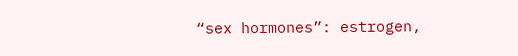“sex hormones”: estrogen,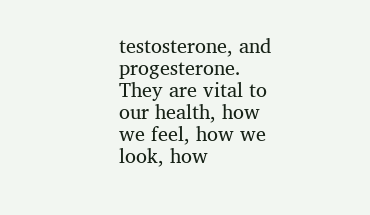testosterone, and progesterone. They are vital to our health, how we feel, how we look, how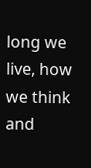long we live, how we think and